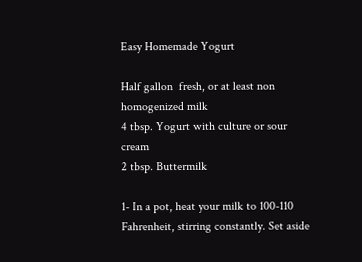Easy Homemade Yogurt

Half gallon  fresh, or at least non homogenized milk
4 tbsp. Yogurt with culture or sour cream
2 tbsp. Buttermilk

1- In a pot, heat your milk to 100-110 Fahrenheit, stirring constantly. Set aside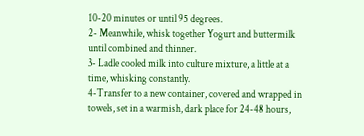10-20 minutes or until 95 degrees.
2- Meanwhile, whisk together Yogurt and buttermilk until combined and thinner.
3- Ladle cooled milk into culture mixture, a little at a time, whisking constantly.
4-Transfer to a new container, covered and wrapped in towels, set in a warmish, dark place for 24-48 hours,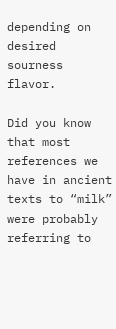depending on desired sourness flavor.

Did you know that most references we have in ancient texts to “milk” were probably referring to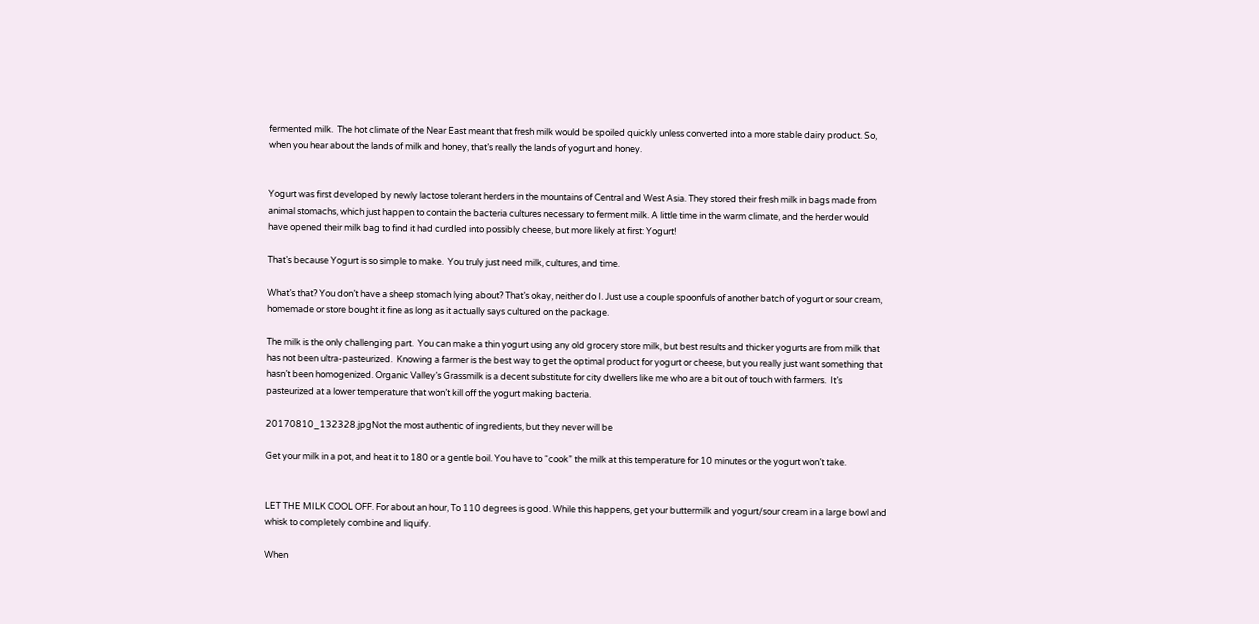fermented milk.  The hot climate of the Near East meant that fresh milk would be spoiled quickly unless converted into a more stable dairy product. So, when you hear about the lands of milk and honey, that’s really the lands of yogurt and honey.


Yogurt was first developed by newly lactose tolerant herders in the mountains of Central and West Asia. They stored their fresh milk in bags made from animal stomachs, which just happen to contain the bacteria cultures necessary to ferment milk. A little time in the warm climate, and the herder would have opened their milk bag to find it had curdled into possibly cheese, but more likely at first: Yogurt!

That’s because Yogurt is so simple to make.  You truly just need milk, cultures, and time.

What’s that? You don’t have a sheep stomach lying about? That’s okay, neither do I. Just use a couple spoonfuls of another batch of yogurt or sour cream, homemade or store bought it fine as long as it actually says cultured on the package.

The milk is the only challenging part.  You can make a thin yogurt using any old grocery store milk, but best results and thicker yogurts are from milk that has not been ultra-pasteurized.  Knowing a farmer is the best way to get the optimal product for yogurt or cheese, but you really just want something that hasn’t been homogenized. Organic Valley’s Grassmilk is a decent substitute for city dwellers like me who are a bit out of touch with farmers.  It’s pasteurized at a lower temperature that won’t kill off the yogurt making bacteria.

20170810_132328.jpgNot the most authentic of ingredients, but they never will be

Get your milk in a pot, and heat it to 180 or a gentle boil. You have to “cook” the milk at this temperature for 10 minutes or the yogurt won’t take.


LET THE MILK COOL OFF. For about an hour, To 110 degrees is good. While this happens, get your buttermilk and yogurt/sour cream in a large bowl and whisk to completely combine and liquify.

When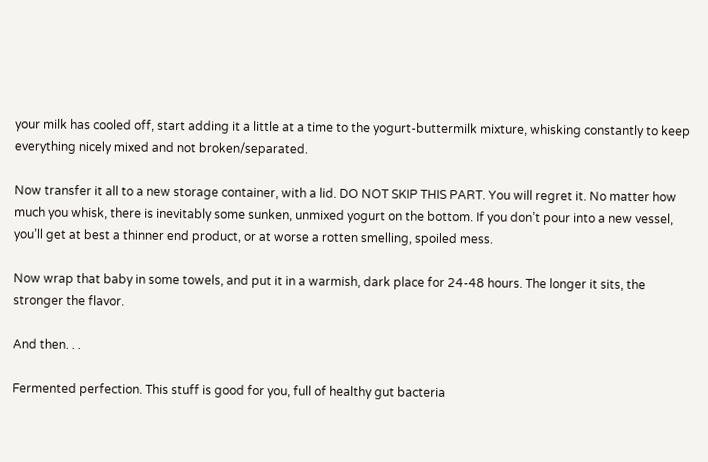your milk has cooled off, start adding it a little at a time to the yogurt-buttermilk mixture, whisking constantly to keep everything nicely mixed and not broken/separated.

Now transfer it all to a new storage container, with a lid. DO NOT SKIP THIS PART. You will regret it. No matter how much you whisk, there is inevitably some sunken, unmixed yogurt on the bottom. If you don’t pour into a new vessel, you’ll get at best a thinner end product, or at worse a rotten smelling, spoiled mess.

Now wrap that baby in some towels, and put it in a warmish, dark place for 24-48 hours. The longer it sits, the stronger the flavor.

And then. . .

Fermented perfection. This stuff is good for you, full of healthy gut bacteria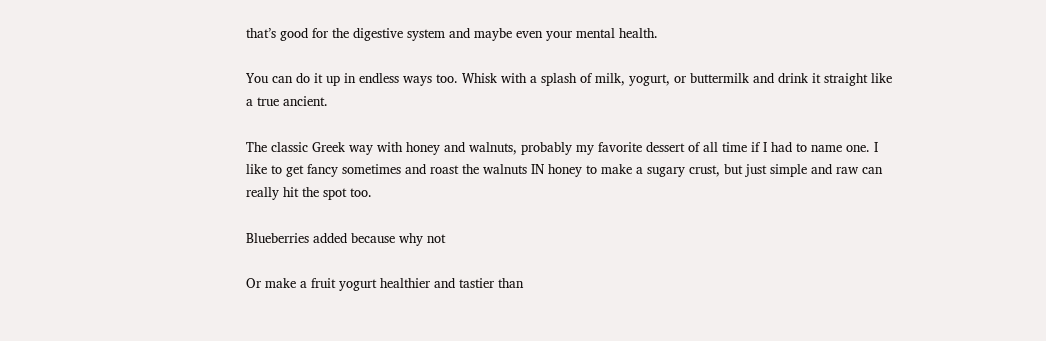that’s good for the digestive system and maybe even your mental health.

You can do it up in endless ways too. Whisk with a splash of milk, yogurt, or buttermilk and drink it straight like a true ancient.

The classic Greek way with honey and walnuts, probably my favorite dessert of all time if I had to name one. I like to get fancy sometimes and roast the walnuts IN honey to make a sugary crust, but just simple and raw can really hit the spot too.

Blueberries added because why not

Or make a fruit yogurt healthier and tastier than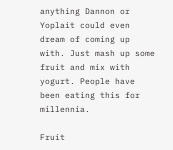anything Dannon or Yoplait could even dream of coming up with. Just mash up some fruit and mix with yogurt. People have been eating this for millennia.

Fruit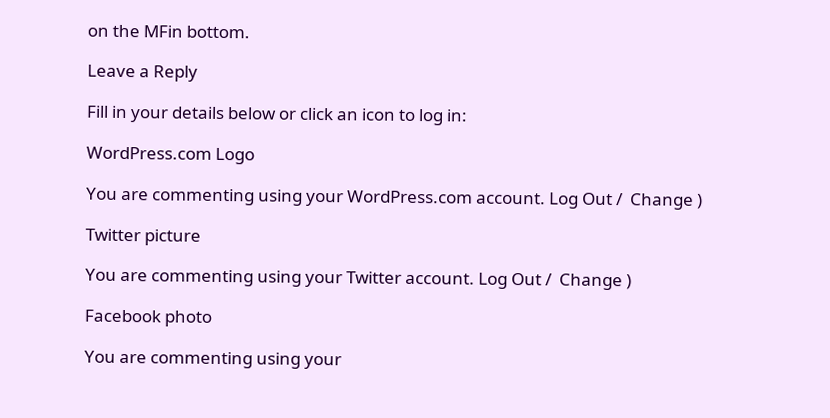on the MFin bottom.

Leave a Reply

Fill in your details below or click an icon to log in:

WordPress.com Logo

You are commenting using your WordPress.com account. Log Out /  Change )

Twitter picture

You are commenting using your Twitter account. Log Out /  Change )

Facebook photo

You are commenting using your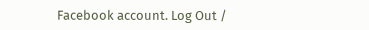Facebook account. Log Out /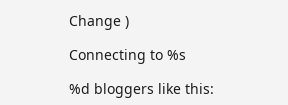Change )

Connecting to %s

%d bloggers like this: